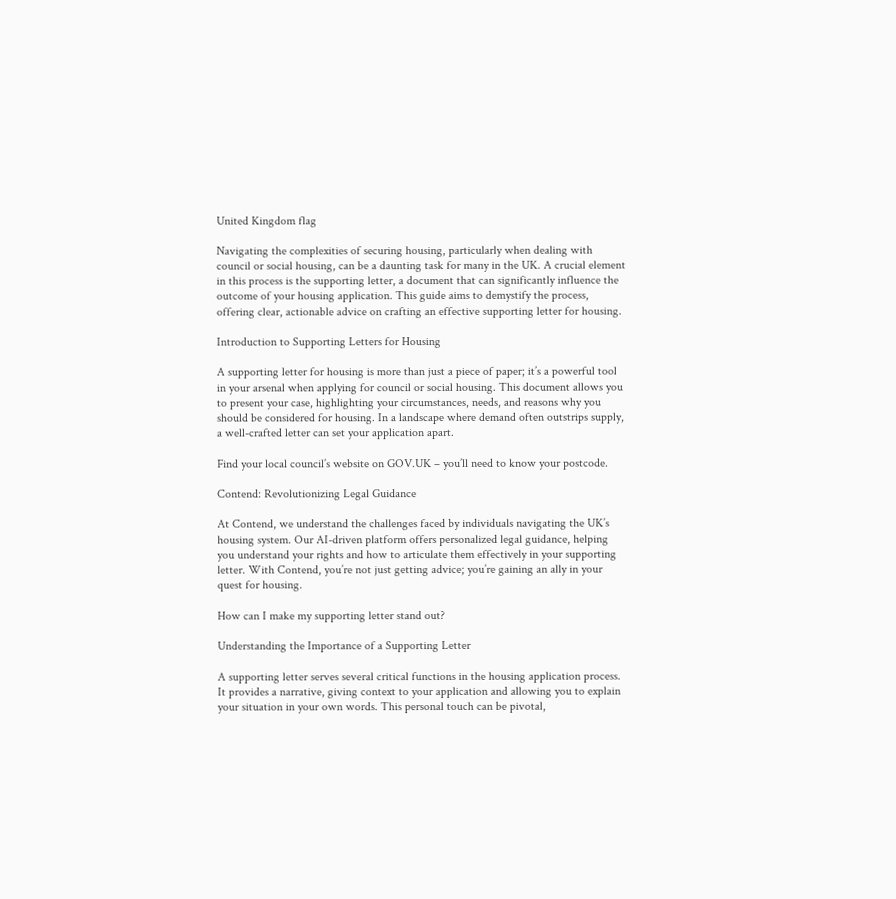United Kingdom flag

Navigating the complexities of securing housing, particularly when dealing with council or social housing, can be a daunting task for many in the UK. A crucial element in this process is the supporting letter, a document that can significantly influence the outcome of your housing application. This guide aims to demystify the process, offering clear, actionable advice on crafting an effective supporting letter for housing.

Introduction to Supporting Letters for Housing

A supporting letter for housing is more than just a piece of paper; it’s a powerful tool in your arsenal when applying for council or social housing. This document allows you to present your case, highlighting your circumstances, needs, and reasons why you should be considered for housing. In a landscape where demand often outstrips supply, a well-crafted letter can set your application apart.

Find your local council’s website on GOV.UK – you’ll need to know your postcode.

Contend: Revolutionizing Legal Guidance

At Contend, we understand the challenges faced by individuals navigating the UK’s housing system. Our AI-driven platform offers personalized legal guidance, helping you understand your rights and how to articulate them effectively in your supporting letter. With Contend, you’re not just getting advice; you’re gaining an ally in your quest for housing.

How can I make my supporting letter stand out?

Understanding the Importance of a Supporting Letter

A supporting letter serves several critical functions in the housing application process. It provides a narrative, giving context to your application and allowing you to explain your situation in your own words. This personal touch can be pivotal,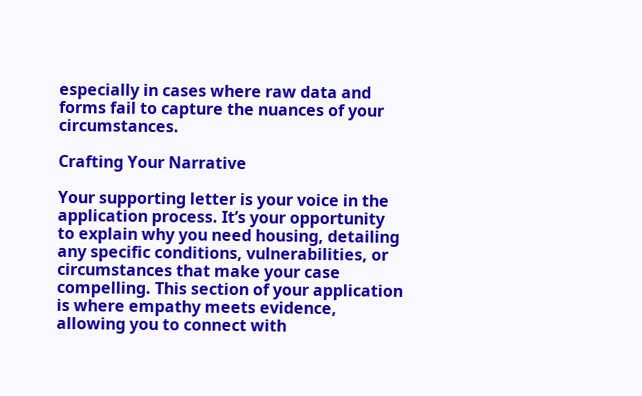especially in cases where raw data and forms fail to capture the nuances of your circumstances.

Crafting Your Narrative

Your supporting letter is your voice in the application process. It’s your opportunity to explain why you need housing, detailing any specific conditions, vulnerabilities, or circumstances that make your case compelling. This section of your application is where empathy meets evidence, allowing you to connect with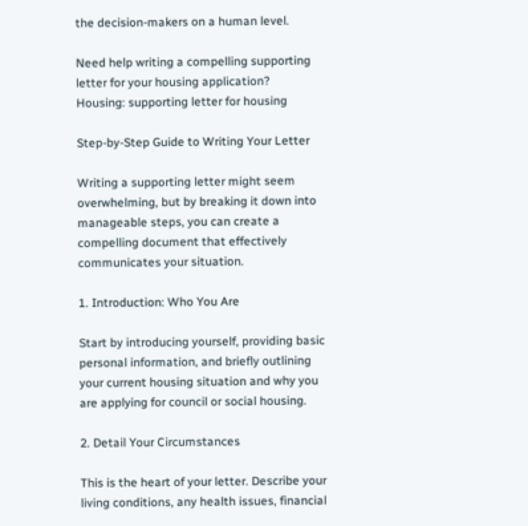the decision-makers on a human level.

Need help writing a compelling supporting letter for your housing application?
Housing: supporting letter for housing

Step-by-Step Guide to Writing Your Letter

Writing a supporting letter might seem overwhelming, but by breaking it down into manageable steps, you can create a compelling document that effectively communicates your situation.

1. Introduction: Who You Are

Start by introducing yourself, providing basic personal information, and briefly outlining your current housing situation and why you are applying for council or social housing.

2. Detail Your Circumstances

This is the heart of your letter. Describe your living conditions, any health issues, financial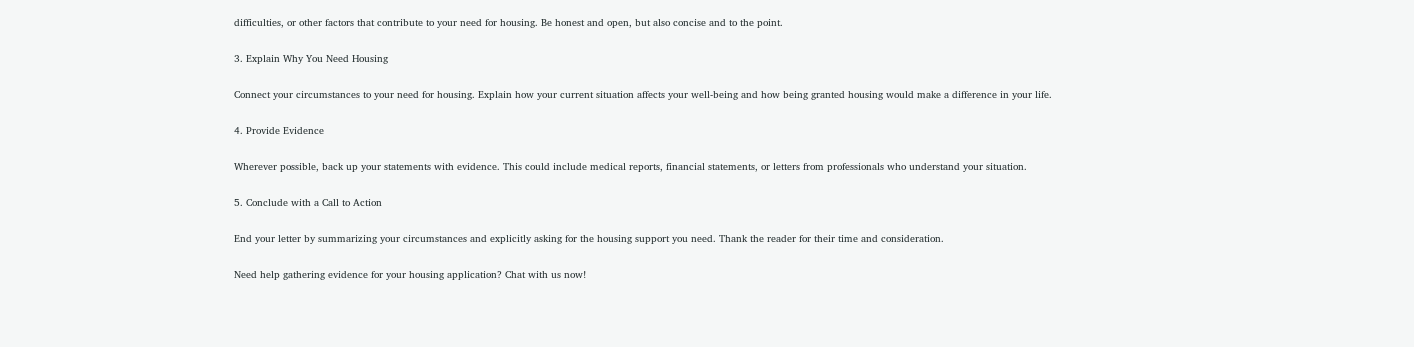difficulties, or other factors that contribute to your need for housing. Be honest and open, but also concise and to the point.

3. Explain Why You Need Housing

Connect your circumstances to your need for housing. Explain how your current situation affects your well-being and how being granted housing would make a difference in your life.

4. Provide Evidence

Wherever possible, back up your statements with evidence. This could include medical reports, financial statements, or letters from professionals who understand your situation.

5. Conclude with a Call to Action

End your letter by summarizing your circumstances and explicitly asking for the housing support you need. Thank the reader for their time and consideration.

Need help gathering evidence for your housing application? Chat with us now!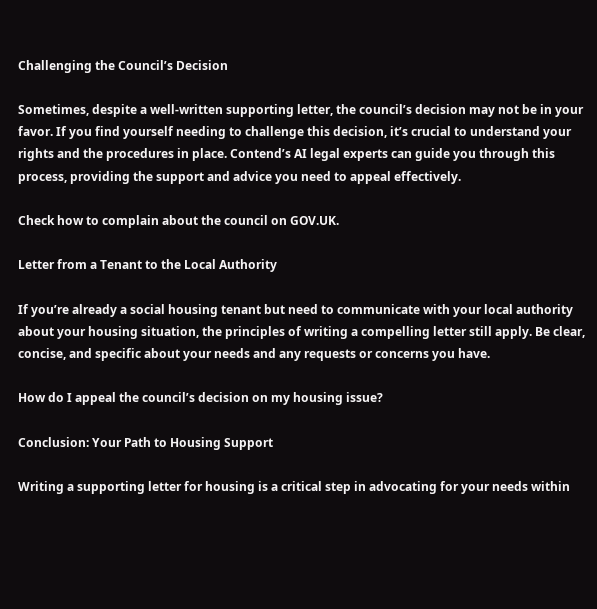Challenging the Council’s Decision

Sometimes, despite a well-written supporting letter, the council’s decision may not be in your favor. If you find yourself needing to challenge this decision, it’s crucial to understand your rights and the procedures in place. Contend’s AI legal experts can guide you through this process, providing the support and advice you need to appeal effectively.

Check how to complain about the council on GOV.UK.

Letter from a Tenant to the Local Authority

If you’re already a social housing tenant but need to communicate with your local authority about your housing situation, the principles of writing a compelling letter still apply. Be clear, concise, and specific about your needs and any requests or concerns you have.

How do I appeal the council’s decision on my housing issue?

Conclusion: Your Path to Housing Support

Writing a supporting letter for housing is a critical step in advocating for your needs within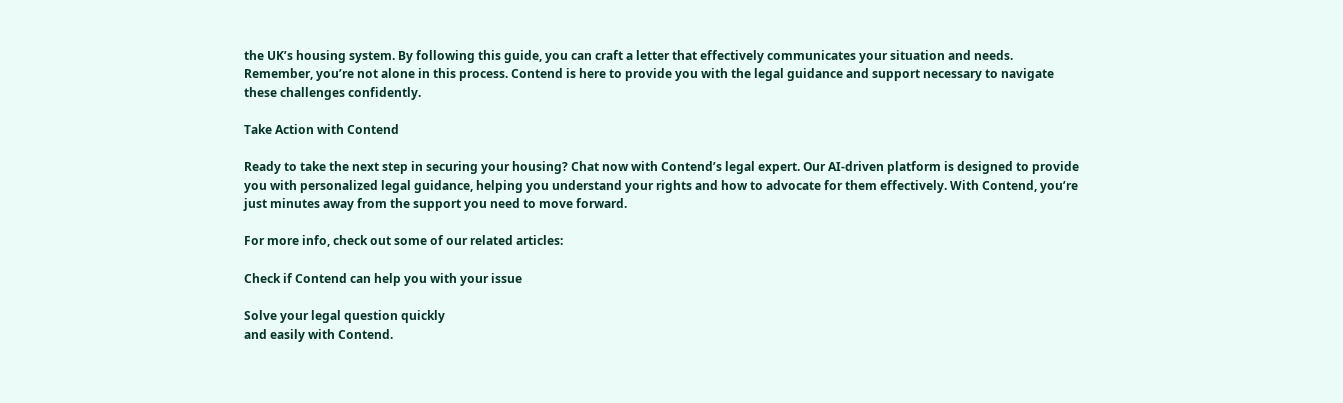the UK’s housing system. By following this guide, you can craft a letter that effectively communicates your situation and needs. Remember, you’re not alone in this process. Contend is here to provide you with the legal guidance and support necessary to navigate these challenges confidently.

Take Action with Contend

Ready to take the next step in securing your housing? Chat now with Contend’s legal expert. Our AI-driven platform is designed to provide you with personalized legal guidance, helping you understand your rights and how to advocate for them effectively. With Contend, you’re just minutes away from the support you need to move forward.

For more info, check out some of our related articles:

Check if Contend can help you with your issue

Solve your legal question quickly
and easily with Contend.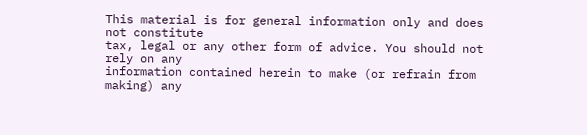This material is for general information only and does not constitute
tax, legal or any other form of advice. You should not rely on any
information contained herein to make (or refrain from making) any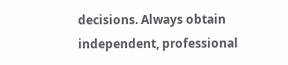decisions. Always obtain independent, professional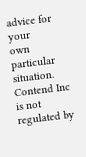advice for your
own particular situation. Contend Inc is not regulated by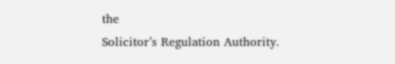the
Solicitor’s Regulation Authority.